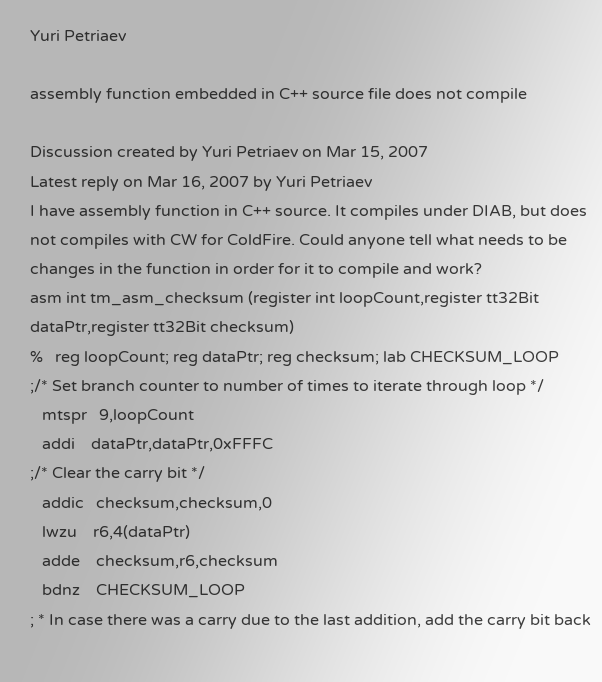Yuri Petriaev

assembly function embedded in C++ source file does not compile

Discussion created by Yuri Petriaev on Mar 15, 2007
Latest reply on Mar 16, 2007 by Yuri Petriaev
I have assembly function in C++ source. It compiles under DIAB, but does not compiles with CW for ColdFire. Could anyone tell what needs to be changes in the function in order for it to compile and work?
asm int tm_asm_checksum (register int loopCount,register tt32Bit dataPtr,register tt32Bit checksum)
%   reg loopCount; reg dataPtr; reg checksum; lab CHECKSUM_LOOP
;/* Set branch counter to number of times to iterate through loop */
   mtspr   9,loopCount
   addi    dataPtr,dataPtr,0xFFFC
;/* Clear the carry bit */
   addic   checksum,checksum,0
   lwzu    r6,4(dataPtr)
   adde    checksum,r6,checksum
   bdnz    CHECKSUM_LOOP
; * In case there was a carry due to the last addition, add the carry bit back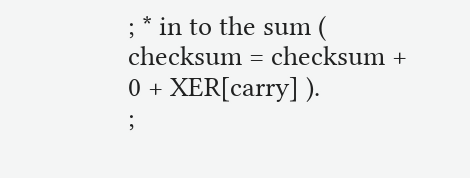; * in to the sum ( checksum = checksum + 0 + XER[carry] ).
;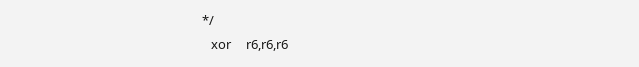*/
   xor     r6,r6,r6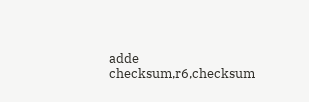adde    checksum,r6,checksum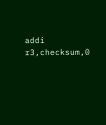addi    r3,checksum,0